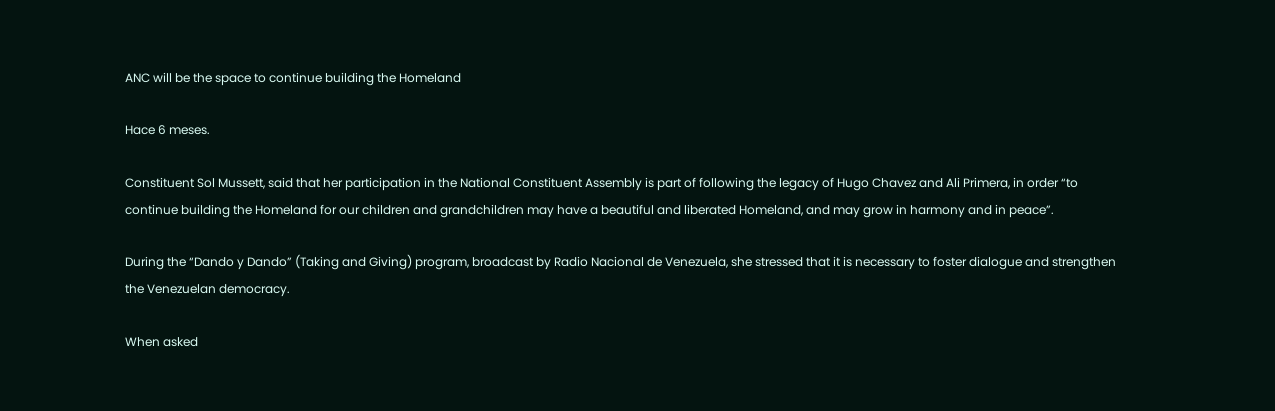ANC will be the space to continue building the Homeland

Hace 6 meses.

Constituent Sol Mussett, said that her participation in the National Constituent Assembly is part of following the legacy of Hugo Chavez and Ali Primera, in order “to continue building the Homeland for our children and grandchildren may have a beautiful and liberated Homeland, and may grow in harmony and in peace”.

During the “Dando y Dando” (Taking and Giving) program, broadcast by Radio Nacional de Venezuela, she stressed that it is necessary to foster dialogue and strengthen the Venezuelan democracy.

When asked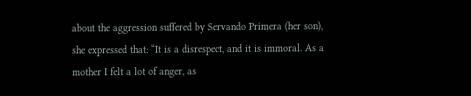about the aggression suffered by Servando Primera (her son), she expressed that: “It is a disrespect, and it is immoral. As a mother I felt a lot of anger, as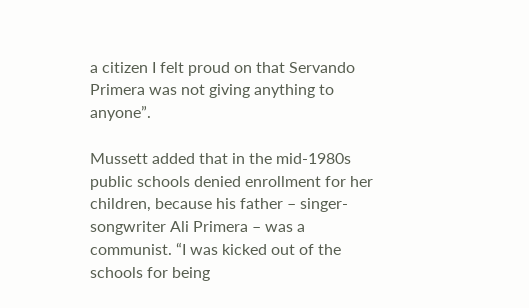a citizen I felt proud on that Servando Primera was not giving anything to anyone”.

Mussett added that in the mid-1980s public schools denied enrollment for her children, because his father – singer-songwriter Ali Primera – was a communist. “I was kicked out of the schools for being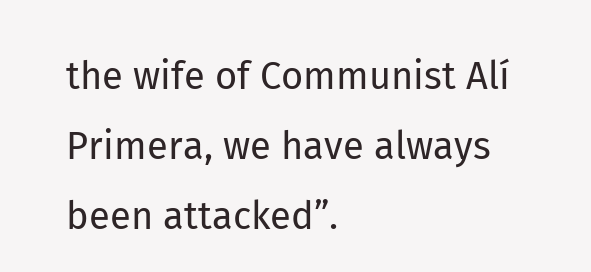the wife of Communist Alí Primera, we have always been attacked”.